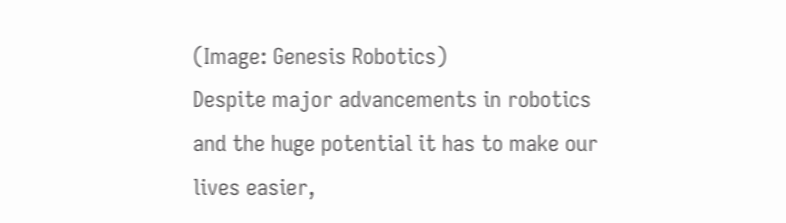(Image: Genesis Robotics)
Despite major advancements in robotics and the huge potential it has to make our lives easier,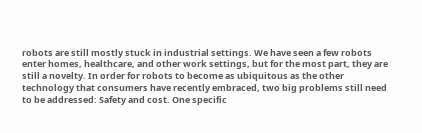robots are still mostly stuck in industrial settings. We have seen a few robots enter homes, healthcare, and other work settings, but for the most part, they are still a novelty. In order for robots to become as ubiquitous as the other technology that consumers have recently embraced, two big problems still need to be addressed: Safety and cost. One specific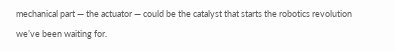mechanical part — the actuator — could be the catalyst that starts the robotics revolution we’ve been waiting for.